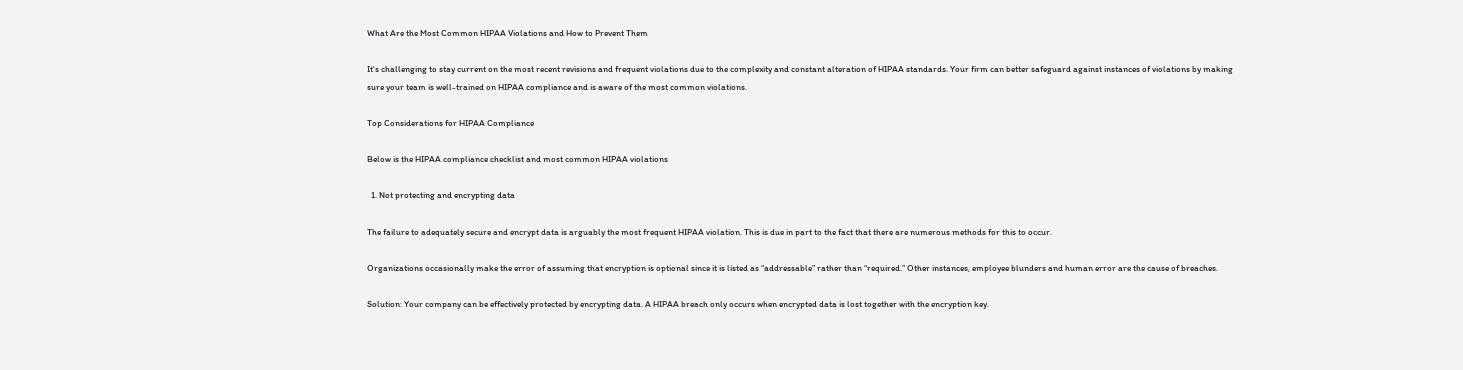What Are the Most Common HIPAA Violations and How to Prevent Them

It's challenging to stay current on the most recent revisions and frequent violations due to the complexity and constant alteration of HIPAA standards. Your firm can better safeguard against instances of violations by making sure your team is well-trained on HIPAA compliance and is aware of the most common violations.

Top Considerations for HIPAA Compliance

Below is the HIPAA compliance checklist and most common HIPAA violations

  1. Not protecting and encrypting data

The failure to adequately secure and encrypt data is arguably the most frequent HIPAA violation. This is due in part to the fact that there are numerous methods for this to occur.

Organizations occasionally make the error of assuming that encryption is optional since it is listed as “addressable” rather than “required.” Other instances, employee blunders and human error are the cause of breaches.

Solution: Your company can be effectively protected by encrypting data. A HIPAA breach only occurs when encrypted data is lost together with the encryption key.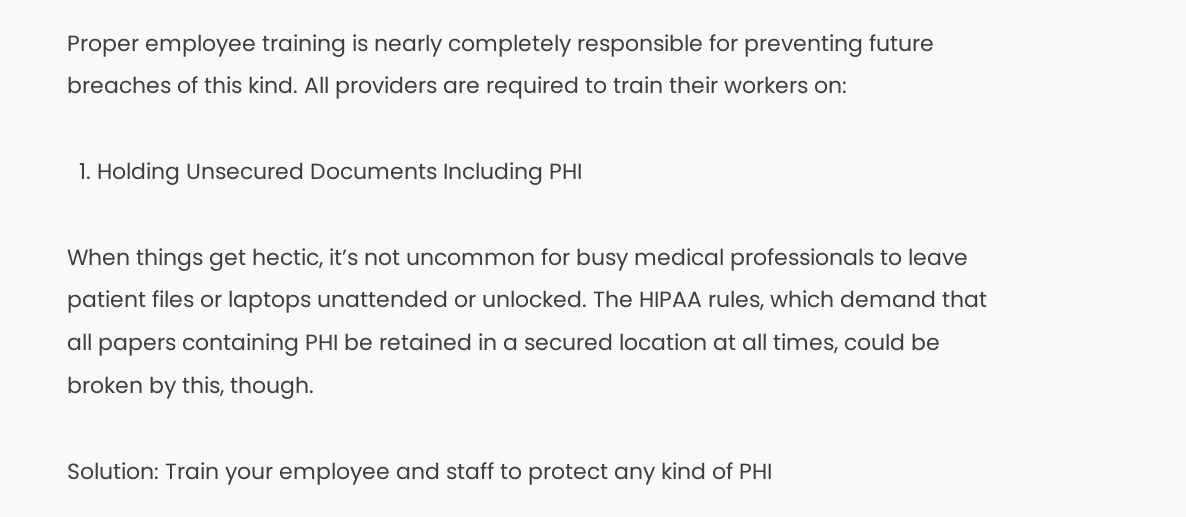Proper employee training is nearly completely responsible for preventing future breaches of this kind. All providers are required to train their workers on:

  1. Holding Unsecured Documents Including PHI

When things get hectic, it’s not uncommon for busy medical professionals to leave patient files or laptops unattended or unlocked. The HIPAA rules, which demand that all papers containing PHI be retained in a secured location at all times, could be broken by this, though.

Solution: Train your employee and staff to protect any kind of PHI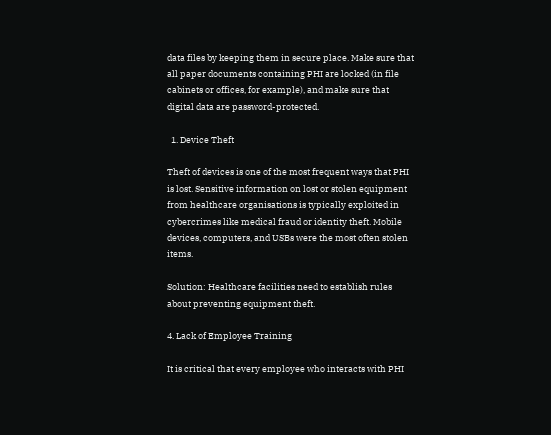data files by keeping them in secure place. Make sure that all paper documents containing PHI are locked (in file cabinets or offices, for example), and make sure that digital data are password-protected.

  1. Device Theft

Theft of devices is one of the most frequent ways that PHI is lost. Sensitive information on lost or stolen equipment from healthcare organisations is typically exploited in cybercrimes like medical fraud or identity theft. Mobile devices, computers, and USBs were the most often stolen items.

Solution: Healthcare facilities need to establish rules about preventing equipment theft.

4. Lack of Employee Training

It is critical that every employee who interacts with PHI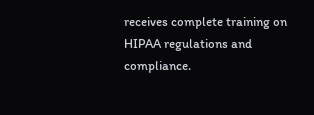receives complete training on HIPAA regulations and compliance.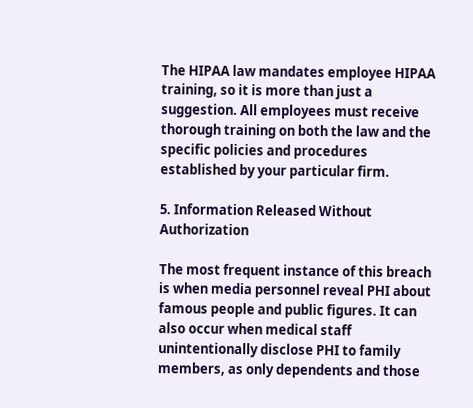The HIPAA law mandates employee HIPAA training, so it is more than just a suggestion. All employees must receive thorough training on both the law and the specific policies and procedures established by your particular firm.

5. Information Released Without Authorization

The most frequent instance of this breach is when media personnel reveal PHI about famous people and public figures. It can also occur when medical staff unintentionally disclose PHI to family members, as only dependents and those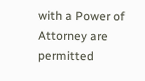with a Power of Attorney are permitted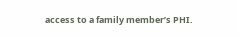access to a family member’s PHI.